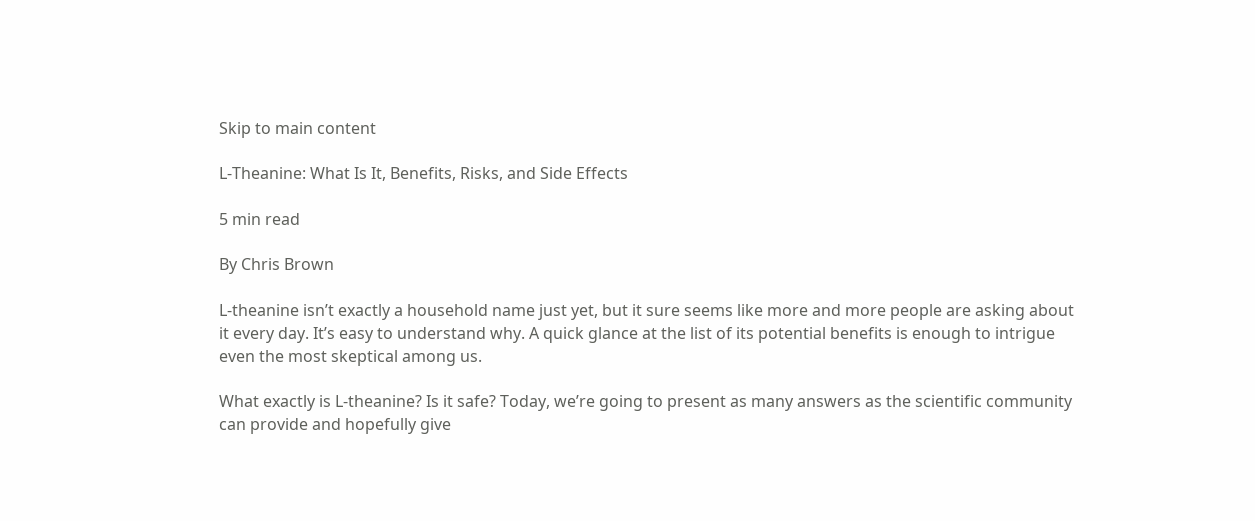Skip to main content

L-Theanine: What Is It, Benefits, Risks, and Side Effects

5 min read

By Chris Brown

L-theanine isn’t exactly a household name just yet, but it sure seems like more and more people are asking about it every day. It’s easy to understand why. A quick glance at the list of its potential benefits is enough to intrigue even the most skeptical among us.

What exactly is L-theanine? Is it safe? Today, we’re going to present as many answers as the scientific community can provide and hopefully give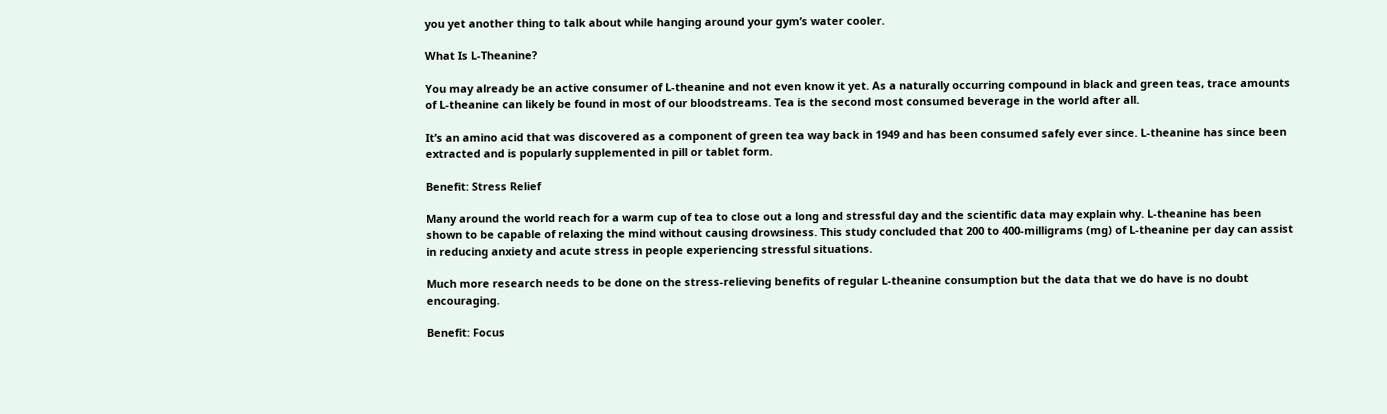you yet another thing to talk about while hanging around your gym’s water cooler.

What Is L-Theanine?

You may already be an active consumer of L-theanine and not even know it yet. As a naturally occurring compound in black and green teas, trace amounts of L-theanine can likely be found in most of our bloodstreams. Tea is the second most consumed beverage in the world after all.

It’s an amino acid that was discovered as a component of green tea way back in 1949 and has been consumed safely ever since. L-theanine has since been extracted and is popularly supplemented in pill or tablet form.

Benefit: Stress Relief

Many around the world reach for a warm cup of tea to close out a long and stressful day and the scientific data may explain why. L-theanine has been shown to be capable of relaxing the mind without causing drowsiness. This study concluded that 200 to 400-milligrams (mg) of L-theanine per day can assist in reducing anxiety and acute stress in people experiencing stressful situations.

Much more research needs to be done on the stress-relieving benefits of regular L-theanine consumption but the data that we do have is no doubt encouraging.

Benefit: Focus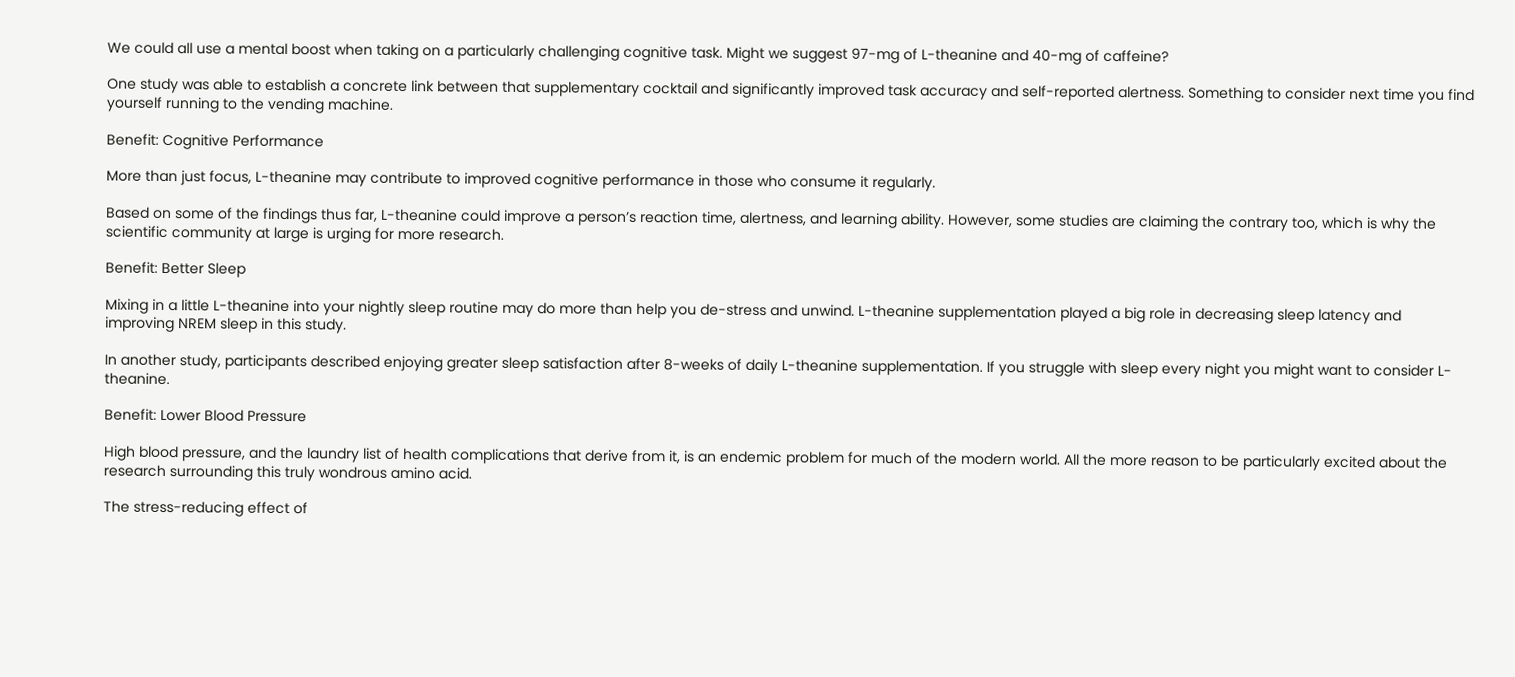We could all use a mental boost when taking on a particularly challenging cognitive task. Might we suggest 97-mg of L-theanine and 40-mg of caffeine?

One study was able to establish a concrete link between that supplementary cocktail and significantly improved task accuracy and self-reported alertness. Something to consider next time you find yourself running to the vending machine.

Benefit: Cognitive Performance

More than just focus, L-theanine may contribute to improved cognitive performance in those who consume it regularly.

Based on some of the findings thus far, L-theanine could improve a person’s reaction time, alertness, and learning ability. However, some studies are claiming the contrary too, which is why the scientific community at large is urging for more research.

Benefit: Better Sleep

Mixing in a little L-theanine into your nightly sleep routine may do more than help you de-stress and unwind. L-theanine supplementation played a big role in decreasing sleep latency and improving NREM sleep in this study.

In another study, participants described enjoying greater sleep satisfaction after 8-weeks of daily L-theanine supplementation. If you struggle with sleep every night you might want to consider L-theanine.

Benefit: Lower Blood Pressure

High blood pressure, and the laundry list of health complications that derive from it, is an endemic problem for much of the modern world. All the more reason to be particularly excited about the research surrounding this truly wondrous amino acid.

The stress-reducing effect of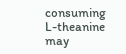consuming L-theanine may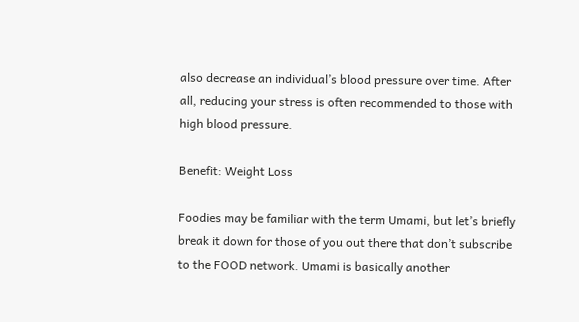also decrease an individual’s blood pressure over time. After all, reducing your stress is often recommended to those with high blood pressure.

Benefit: Weight Loss

Foodies may be familiar with the term Umami, but let’s briefly break it down for those of you out there that don’t subscribe to the FOOD network. Umami is basically another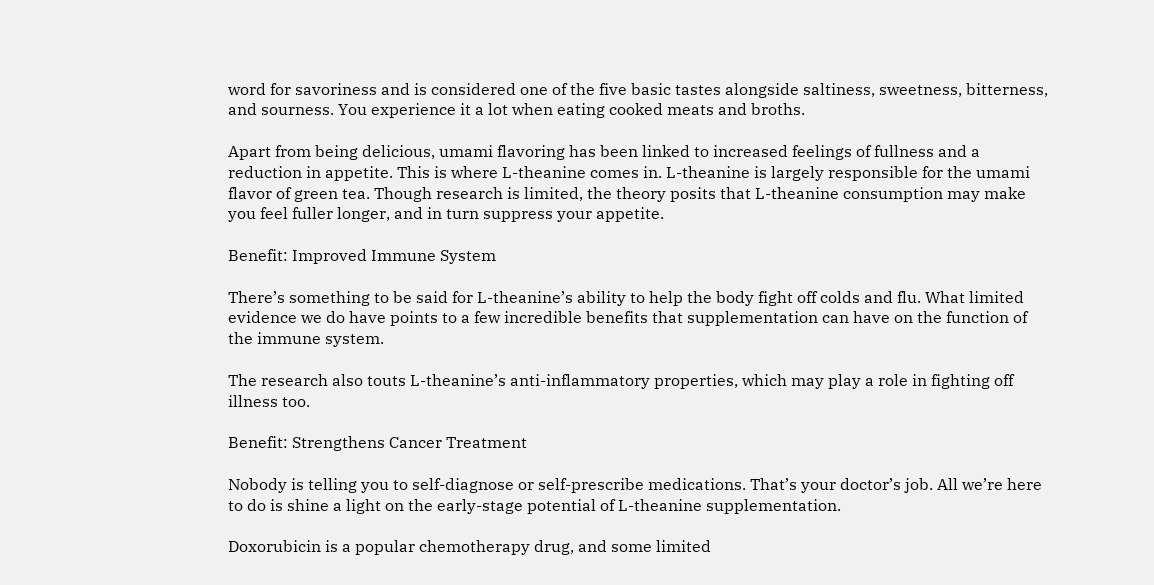word for savoriness and is considered one of the five basic tastes alongside saltiness, sweetness, bitterness, and sourness. You experience it a lot when eating cooked meats and broths.

Apart from being delicious, umami flavoring has been linked to increased feelings of fullness and a reduction in appetite. This is where L-theanine comes in. L-theanine is largely responsible for the umami flavor of green tea. Though research is limited, the theory posits that L-theanine consumption may make you feel fuller longer, and in turn suppress your appetite.

Benefit: Improved Immune System

There’s something to be said for L-theanine’s ability to help the body fight off colds and flu. What limited evidence we do have points to a few incredible benefits that supplementation can have on the function of the immune system.

The research also touts L-theanine’s anti-inflammatory properties, which may play a role in fighting off illness too.

Benefit: Strengthens Cancer Treatment

Nobody is telling you to self-diagnose or self-prescribe medications. That’s your doctor’s job. All we’re here to do is shine a light on the early-stage potential of L-theanine supplementation.

Doxorubicin is a popular chemotherapy drug, and some limited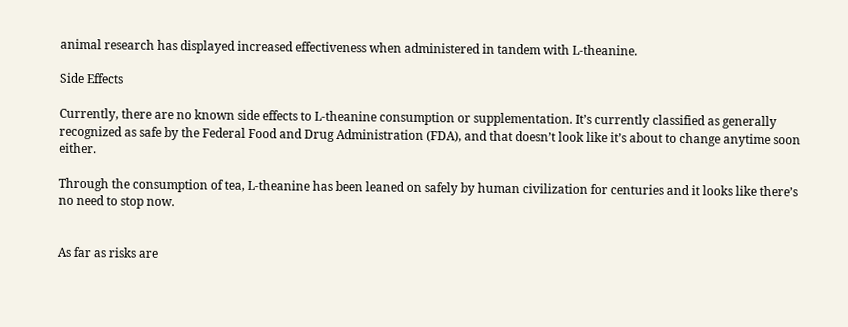animal research has displayed increased effectiveness when administered in tandem with L-theanine.

Side Effects

Currently, there are no known side effects to L-theanine consumption or supplementation. It’s currently classified as generally recognized as safe by the Federal Food and Drug Administration (FDA), and that doesn’t look like it’s about to change anytime soon either.

Through the consumption of tea, L-theanine has been leaned on safely by human civilization for centuries and it looks like there’s no need to stop now.


As far as risks are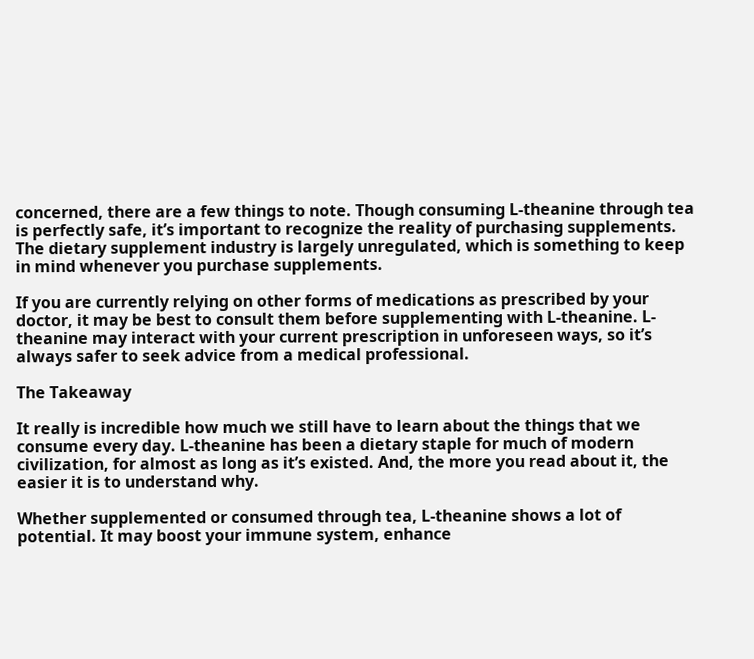concerned, there are a few things to note. Though consuming L-theanine through tea is perfectly safe, it’s important to recognize the reality of purchasing supplements. The dietary supplement industry is largely unregulated, which is something to keep in mind whenever you purchase supplements.

If you are currently relying on other forms of medications as prescribed by your doctor, it may be best to consult them before supplementing with L-theanine. L-theanine may interact with your current prescription in unforeseen ways, so it’s always safer to seek advice from a medical professional.

The Takeaway

It really is incredible how much we still have to learn about the things that we consume every day. L-theanine has been a dietary staple for much of modern civilization, for almost as long as it’s existed. And, the more you read about it, the easier it is to understand why.

Whether supplemented or consumed through tea, L-theanine shows a lot of potential. It may boost your immune system, enhance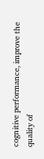cognitive performance, improve the quality of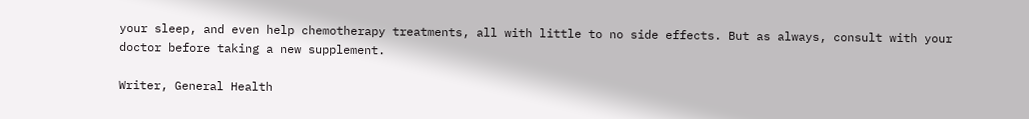your sleep, and even help chemotherapy treatments, all with little to no side effects. But as always, consult with your doctor before taking a new supplement.

Writer, General Health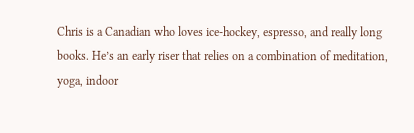Chris is a Canadian who loves ice-hockey, espresso, and really long books. He’s an early riser that relies on a combination of meditation, yoga, indoor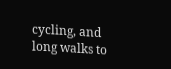cycling, and long walks to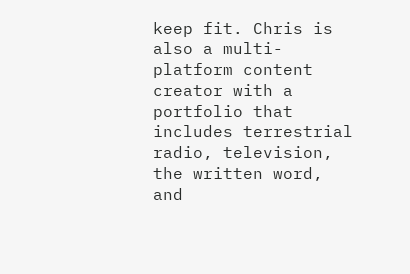keep fit. Chris is also a multi-platform content creator with a portfolio that includes terrestrial radio, television, the written word, and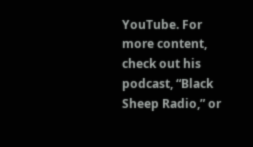YouTube. For more content, check out his podcast, “Black Sheep Radio,” or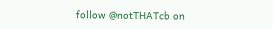follow @notTHATcb on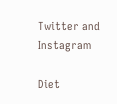Twitter and Instagram

Diet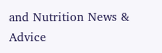and Nutrition News & Advice